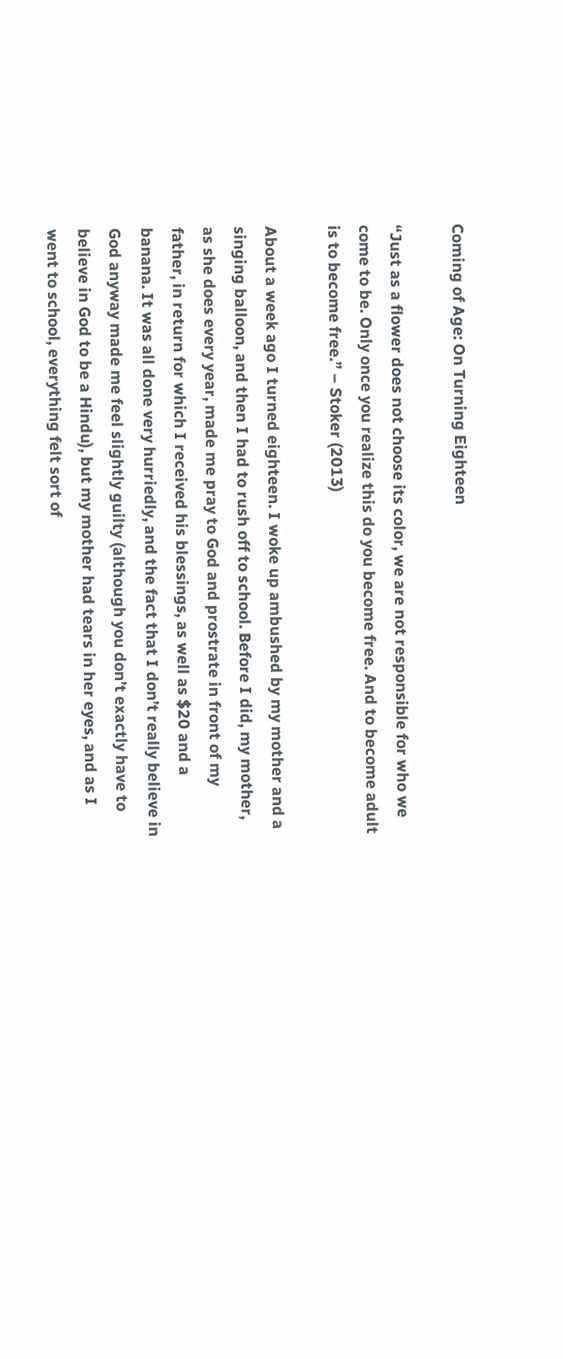Coming of Age: On Turning Eighteen

“Just as a flower does not choose its color, we are not responsible for who we come to be. Only once you realize this do you become free. And to become adult is to become free.” – Stoker (2013)

About a week ago I turned eighteen. I woke up ambushed by my mother and a singing balloon, and then I had to rush off to school. Before I did, my mother, as she does every year, made me pray to God and prostrate in front of my father, in return for which I received his blessings, as well as $20 and a banana. It was all done very hurriedly, and the fact that I don’t really believe in God anyway made me feel slightly guilty (although you don’t exactly have to believe in God to be a Hindu), but my mother had tears in her eyes, and as I went to school, everything felt sort of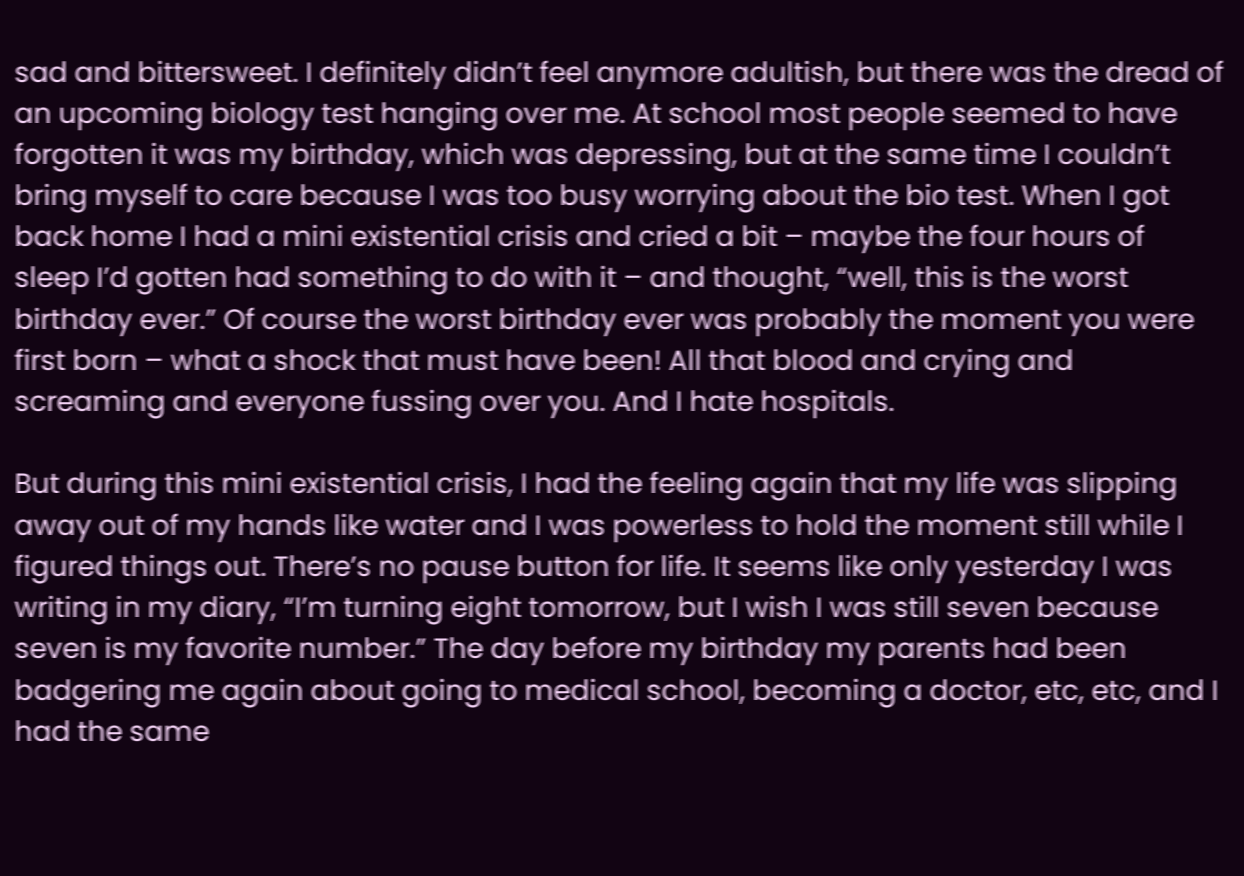sad and bittersweet. I definitely didn’t feel anymore adultish, but there was the dread of an upcoming biology test hanging over me. At school most people seemed to have forgotten it was my birthday, which was depressing, but at the same time I couldn’t bring myself to care because I was too busy worrying about the bio test. When I got back home I had a mini existential crisis and cried a bit – maybe the four hours of sleep I’d gotten had something to do with it – and thought, “well, this is the worst birthday ever.” Of course the worst birthday ever was probably the moment you were first born – what a shock that must have been! All that blood and crying and screaming and everyone fussing over you. And I hate hospitals.

But during this mini existential crisis, I had the feeling again that my life was slipping away out of my hands like water and I was powerless to hold the moment still while I figured things out. There’s no pause button for life. It seems like only yesterday I was writing in my diary, “I’m turning eight tomorrow, but I wish I was still seven because seven is my favorite number.” The day before my birthday my parents had been badgering me again about going to medical school, becoming a doctor, etc, etc, and I had the same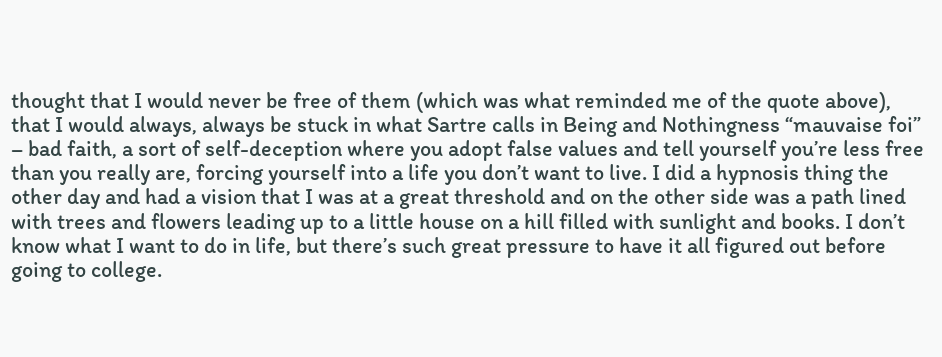thought that I would never be free of them (which was what reminded me of the quote above), that I would always, always be stuck in what Sartre calls in Being and Nothingness “mauvaise foi” – bad faith, a sort of self-deception where you adopt false values and tell yourself you’re less free than you really are, forcing yourself into a life you don’t want to live. I did a hypnosis thing the other day and had a vision that I was at a great threshold and on the other side was a path lined with trees and flowers leading up to a little house on a hill filled with sunlight and books. I don’t know what I want to do in life, but there’s such great pressure to have it all figured out before going to college.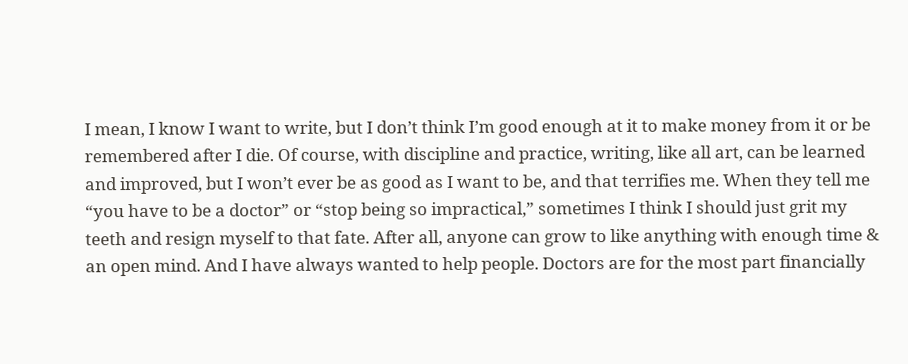I mean, I know I want to write, but I don’t think I’m good enough at it to make money from it or be remembered after I die. Of course, with discipline and practice, writing, like all art, can be learned and improved, but I won’t ever be as good as I want to be, and that terrifies me. When they tell me “you have to be a doctor” or “stop being so impractical,” sometimes I think I should just grit my teeth and resign myself to that fate. After all, anyone can grow to like anything with enough time & an open mind. And I have always wanted to help people. Doctors are for the most part financially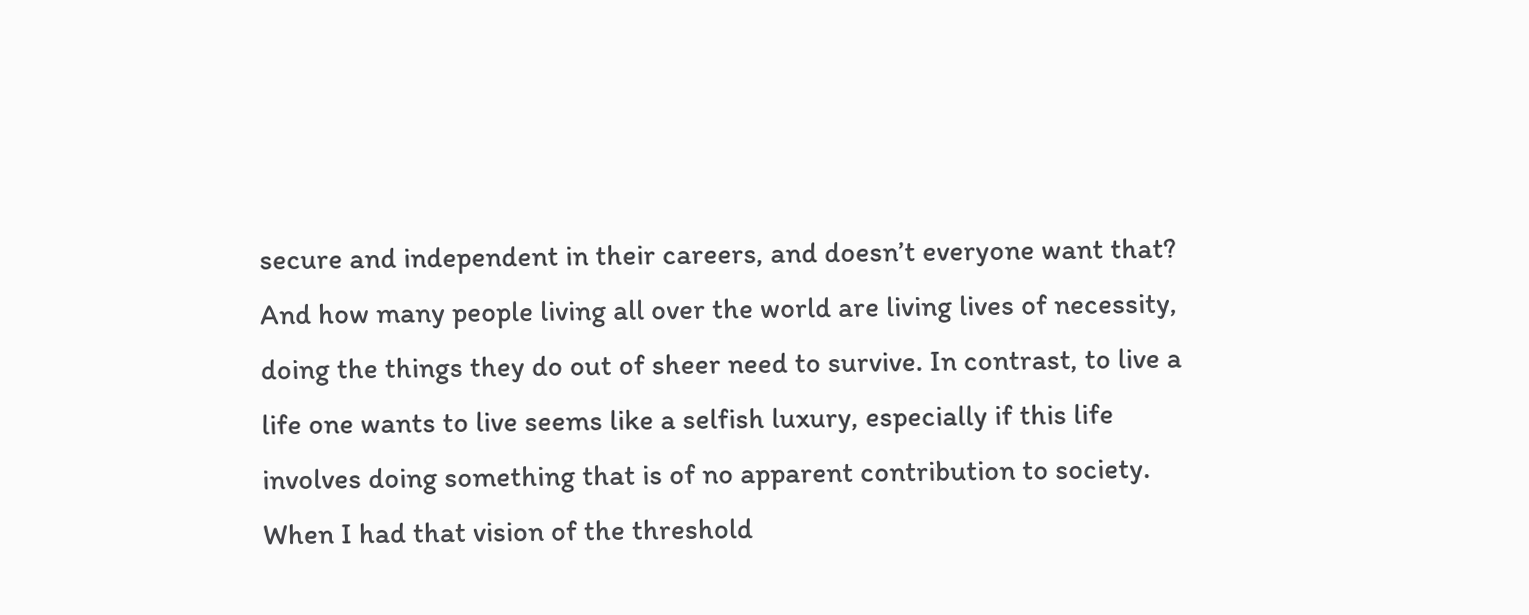secure and independent in their careers, and doesn’t everyone want that? And how many people living all over the world are living lives of necessity, doing the things they do out of sheer need to survive. In contrast, to live a life one wants to live seems like a selfish luxury, especially if this life involves doing something that is of no apparent contribution to society. When I had that vision of the threshold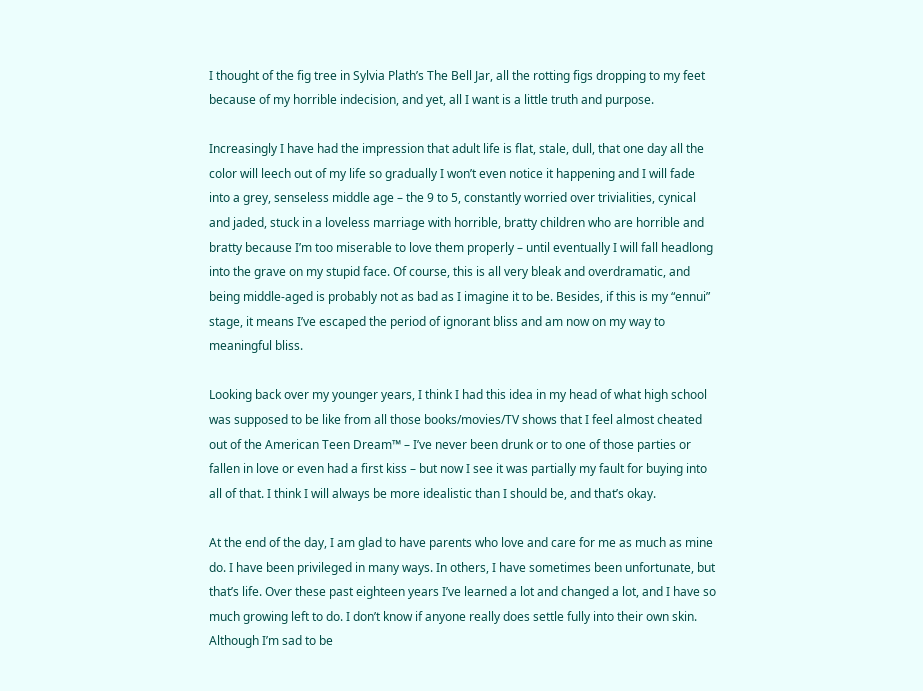I thought of the fig tree in Sylvia Plath’s The Bell Jar, all the rotting figs dropping to my feet because of my horrible indecision, and yet, all I want is a little truth and purpose.

Increasingly I have had the impression that adult life is flat, stale, dull, that one day all the color will leech out of my life so gradually I won’t even notice it happening and I will fade into a grey, senseless middle age – the 9 to 5, constantly worried over trivialities, cynical and jaded, stuck in a loveless marriage with horrible, bratty children who are horrible and bratty because I’m too miserable to love them properly – until eventually I will fall headlong into the grave on my stupid face. Of course, this is all very bleak and overdramatic, and being middle-aged is probably not as bad as I imagine it to be. Besides, if this is my “ennui” stage, it means I’ve escaped the period of ignorant bliss and am now on my way to meaningful bliss.

Looking back over my younger years, I think I had this idea in my head of what high school was supposed to be like from all those books/movies/TV shows that I feel almost cheated out of the American Teen Dream™ – I’ve never been drunk or to one of those parties or fallen in love or even had a first kiss – but now I see it was partially my fault for buying into all of that. I think I will always be more idealistic than I should be, and that’s okay.

At the end of the day, I am glad to have parents who love and care for me as much as mine do. I have been privileged in many ways. In others, I have sometimes been unfortunate, but that’s life. Over these past eighteen years I’ve learned a lot and changed a lot, and I have so much growing left to do. I don’t know if anyone really does settle fully into their own skin. Although I’m sad to be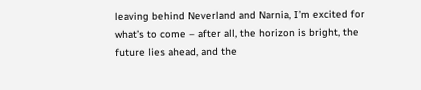leaving behind Neverland and Narnia, I’m excited for what’s to come – after all, the horizon is bright, the future lies ahead, and the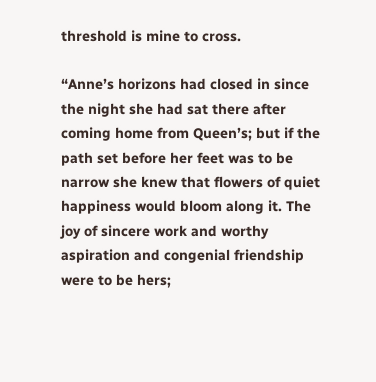threshold is mine to cross.

“Anne’s horizons had closed in since the night she had sat there after coming home from Queen’s; but if the path set before her feet was to be narrow she knew that flowers of quiet happiness would bloom along it. The joy of sincere work and worthy aspiration and congenial friendship were to be hers;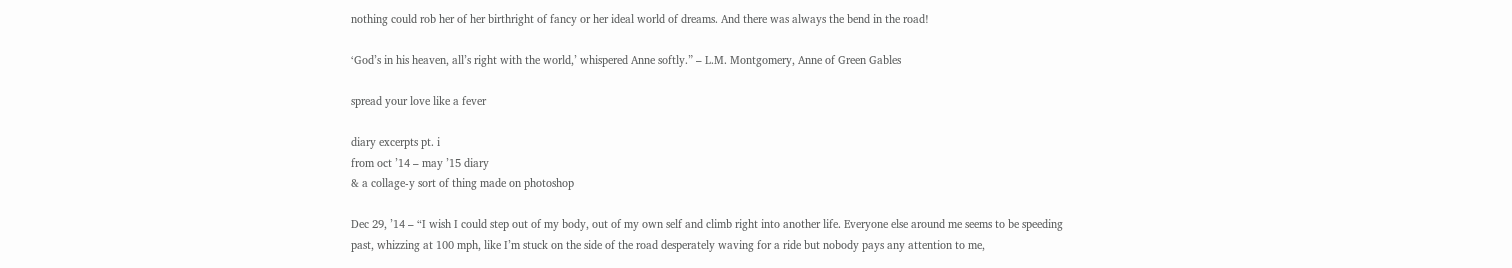nothing could rob her of her birthright of fancy or her ideal world of dreams. And there was always the bend in the road!

‘God’s in his heaven, all’s right with the world,’ whispered Anne softly.” – L.M. Montgomery, Anne of Green Gables

spread your love like a fever

diary excerpts pt. i
from oct ’14 – may ’15 diary
& a collage-y sort of thing made on photoshop

Dec 29, ’14 – “I wish I could step out of my body, out of my own self and climb right into another life. Everyone else around me seems to be speeding past, whizzing at 100 mph, like I’m stuck on the side of the road desperately waving for a ride but nobody pays any attention to me,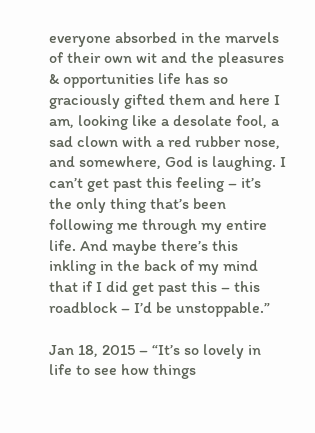everyone absorbed in the marvels of their own wit and the pleasures & opportunities life has so graciously gifted them and here I am, looking like a desolate fool, a sad clown with a red rubber nose, and somewhere, God is laughing. I can’t get past this feeling – it’s the only thing that’s been following me through my entire life. And maybe there’s this inkling in the back of my mind that if I did get past this – this roadblock – I’d be unstoppable.”

Jan 18, 2015 – “It’s so lovely in life to see how things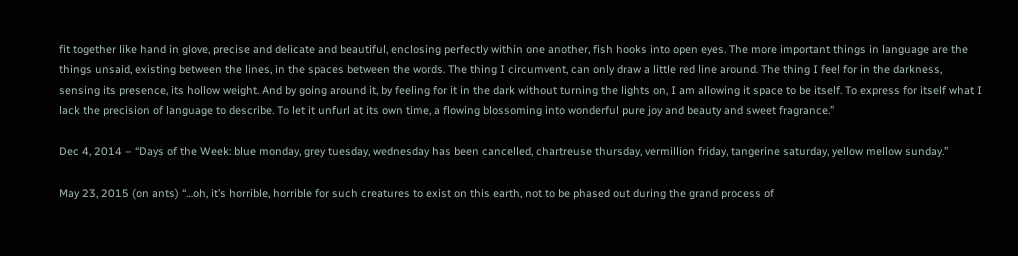fit together like hand in glove, precise and delicate and beautiful, enclosing perfectly within one another, fish hooks into open eyes. The more important things in language are the things unsaid, existing between the lines, in the spaces between the words. The thing I circumvent, can only draw a little red line around. The thing I feel for in the darkness, sensing its presence, its hollow weight. And by going around it, by feeling for it in the dark without turning the lights on, I am allowing it space to be itself. To express for itself what I lack the precision of language to describe. To let it unfurl at its own time, a flowing blossoming into wonderful pure joy and beauty and sweet fragrance.”

Dec 4, 2014 – “Days of the Week: blue monday, grey tuesday, wednesday has been cancelled, chartreuse thursday, vermillion friday, tangerine saturday, yellow mellow sunday.”

May 23, 2015 (on ants) “…oh, it’s horrible, horrible for such creatures to exist on this earth, not to be phased out during the grand process of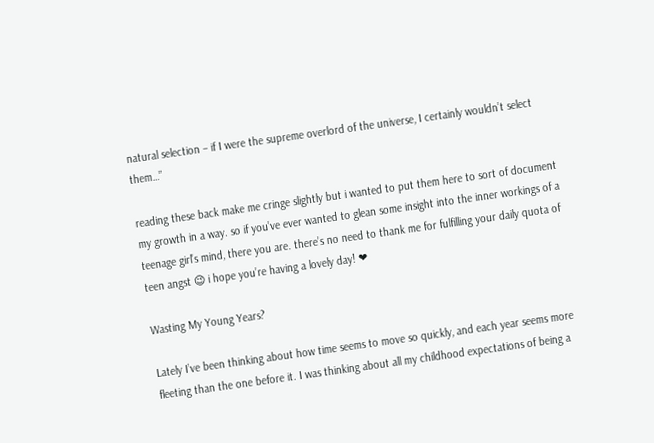natural selection – if I were the supreme overlord of the universe, I certainly wouldn’t select them…”

reading these back make me cringe slightly but i wanted to put them here to sort of document my growth in a way. so if you’ve ever wanted to glean some insight into the inner workings of a teenage girl’s mind, there you are. there’s no need to thank me for fulfilling your daily quota of teen angst 😉 i hope you’re having a lovely day! ❤

Wasting My Young Years?

Lately I’ve been thinking about how time seems to move so quickly, and each year seems more fleeting than the one before it. I was thinking about all my childhood expectations of being a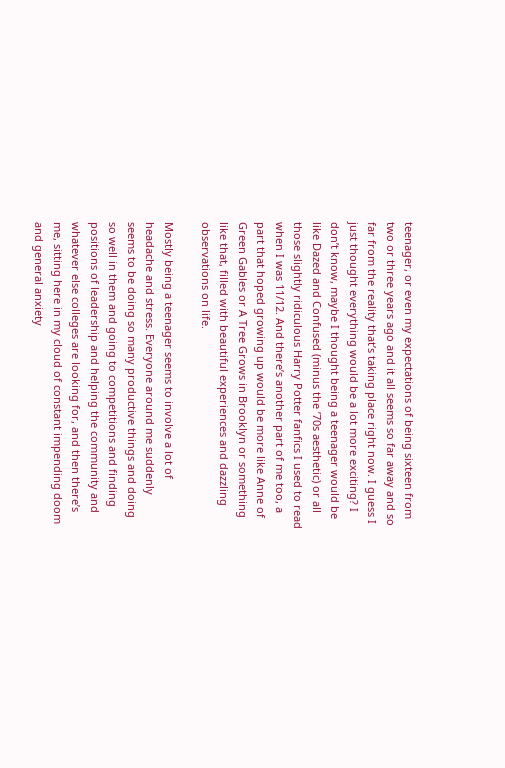teenager, or even my expectations of being sixteen from two or three years ago and it all seems so far away and so far from the reality that’s taking place right now. I guess I just thought everything would be a lot more exciting? I don’t know, maybe I thought being a teenager would be like Dazed and Confused (minus the ’70s aesthetic) or all those slightly ridiculous Harry Potter fanfics I used to read when I was 11/12. And there’s another part of me too, a part that hoped growing up would be more like Anne of Green Gables or A Tree Grows in Brooklyn or something like that, filled with beautiful experiences and dazzling observations on life.

Mostly being a teenager seems to involve a lot of headache and stress. Everyone around me suddenly seems to be doing so many productive things and doing so well in them and going to competitions and finding positions of leadership and helping the community and whatever else colleges are looking for, and then there’s me, sitting here in my cloud of constant impending doom and general anxiety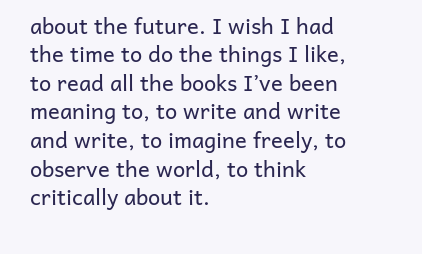about the future. I wish I had the time to do the things I like, to read all the books I’ve been meaning to, to write and write and write, to imagine freely, to observe the world, to think critically about it.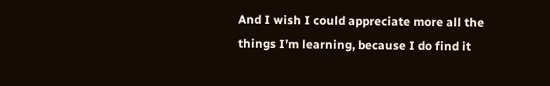And I wish I could appreciate more all the things I’m learning, because I do find it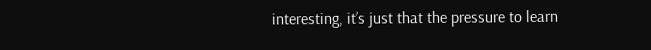interesting, it’s just that the pressure to learn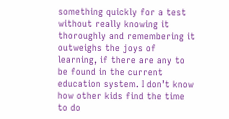something quickly for a test without really knowing it thoroughly and remembering it outweighs the joys of learning, if there are any to be found in the current education system. I don’t know how other kids find the time to do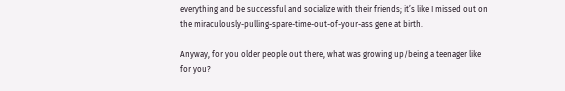everything and be successful and socialize with their friends; it’s like I missed out on the miraculously-pulling-spare-time-out-of-your-ass gene at birth.

Anyway, for you older people out there, what was growing up/being a teenager like for you?